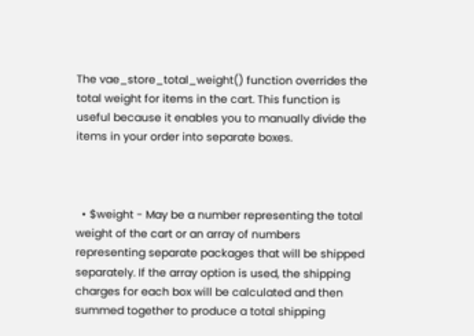The vae_store_total_weight() function overrides the total weight for items in the cart. This function is useful because it enables you to manually divide the items in your order into separate boxes.



  • $weight - May be a number representing the total weight of the cart or an array of numbers representing separate packages that will be shipped separately. If the array option is used, the shipping charges for each box will be calculated and then summed together to produce a total shipping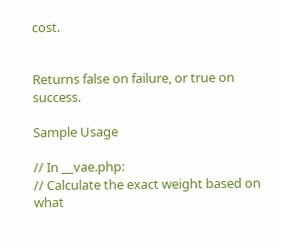cost.


Returns false on failure, or true on success.

Sample Usage

// In __vae.php:
// Calculate the exact weight based on what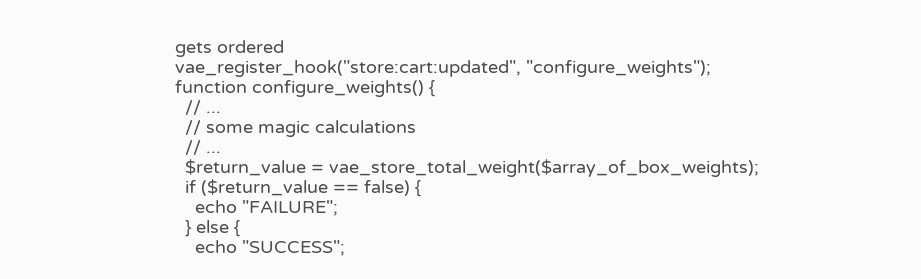gets ordered
vae_register_hook("store:cart:updated", "configure_weights");
function configure_weights() {
  // ...
  // some magic calculations
  // ...
  $return_value = vae_store_total_weight($array_of_box_weights);
  if ($return_value == false) {
    echo "FAILURE";
  } else {
    echo "SUCCESS";